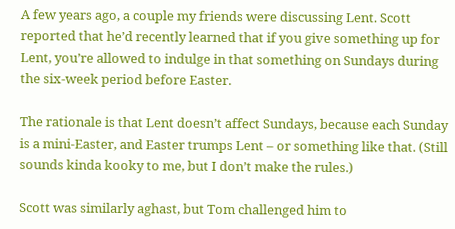A few years ago, a couple my friends were discussing Lent. Scott reported that he’d recently learned that if you give something up for Lent, you’re allowed to indulge in that something on Sundays during the six-week period before Easter.

The rationale is that Lent doesn’t affect Sundays, because each Sunday is a mini-Easter, and Easter trumps Lent – or something like that. (Still sounds kinda kooky to me, but I don’t make the rules.)

Scott was similarly aghast, but Tom challenged him to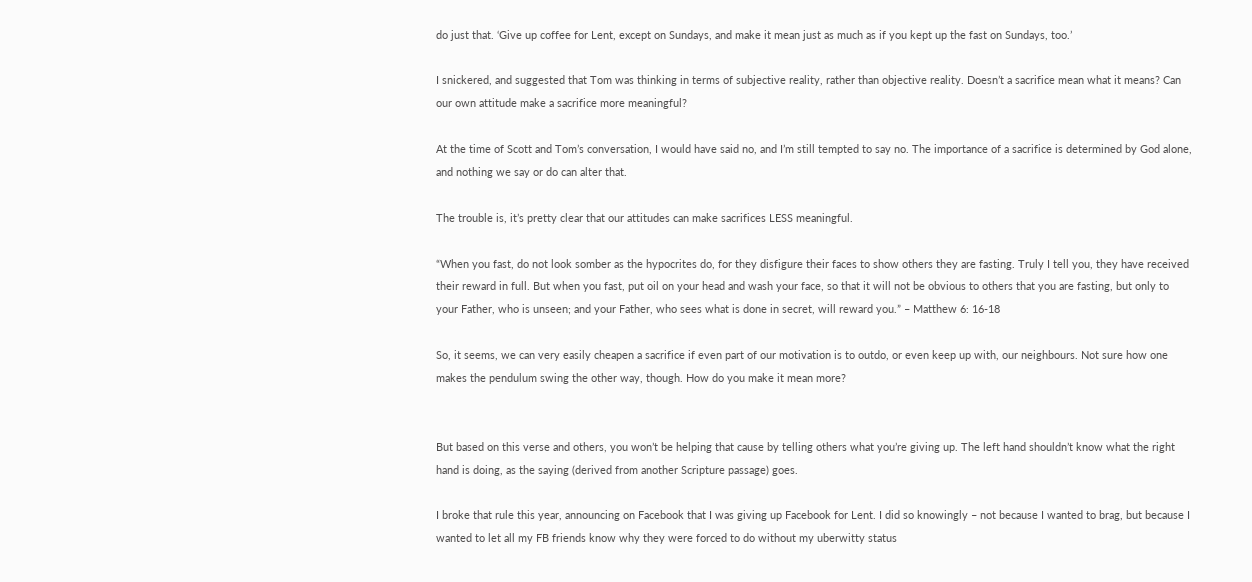do just that. ‘Give up coffee for Lent, except on Sundays, and make it mean just as much as if you kept up the fast on Sundays, too.’

I snickered, and suggested that Tom was thinking in terms of subjective reality, rather than objective reality. Doesn’t a sacrifice mean what it means? Can our own attitude make a sacrifice more meaningful?

At the time of Scott and Tom’s conversation, I would have said no, and I’m still tempted to say no. The importance of a sacrifice is determined by God alone, and nothing we say or do can alter that.

The trouble is, it’s pretty clear that our attitudes can make sacrifices LESS meaningful.

“When you fast, do not look somber as the hypocrites do, for they disfigure their faces to show others they are fasting. Truly I tell you, they have received their reward in full. But when you fast, put oil on your head and wash your face, so that it will not be obvious to others that you are fasting, but only to your Father, who is unseen; and your Father, who sees what is done in secret, will reward you.” – Matthew 6: 16-18

So, it seems, we can very easily cheapen a sacrifice if even part of our motivation is to outdo, or even keep up with, our neighbours. Not sure how one makes the pendulum swing the other way, though. How do you make it mean more?


But based on this verse and others, you won’t be helping that cause by telling others what you’re giving up. The left hand shouldn’t know what the right hand is doing, as the saying (derived from another Scripture passage) goes.

I broke that rule this year, announcing on Facebook that I was giving up Facebook for Lent. I did so knowingly – not because I wanted to brag, but because I wanted to let all my FB friends know why they were forced to do without my uberwitty status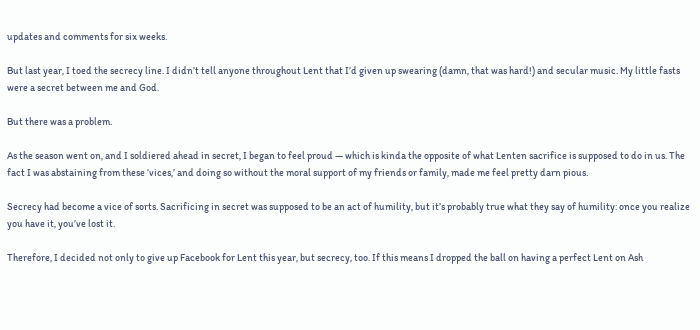updates and comments for six weeks.

But last year, I toed the secrecy line. I didn’t tell anyone throughout Lent that I’d given up swearing (damn, that was hard!) and secular music. My little fasts were a secret between me and God.

But there was a problem.

As the season went on, and I soldiered ahead in secret, I began to feel proud — which is kinda the opposite of what Lenten sacrifice is supposed to do in us. The fact I was abstaining from these ‘vices,’ and doing so without the moral support of my friends or family, made me feel pretty darn pious.

Secrecy had become a vice of sorts. Sacrificing in secret was supposed to be an act of humility, but it’s probably true what they say of humility: once you realize you have it, you’ve lost it.

Therefore, I decided not only to give up Facebook for Lent this year, but secrecy, too. If this means I dropped the ball on having a perfect Lent on Ash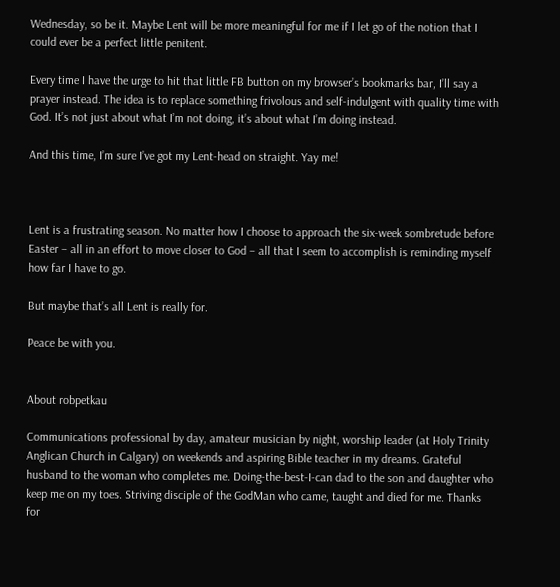Wednesday, so be it. Maybe Lent will be more meaningful for me if I let go of the notion that I could ever be a perfect little penitent.

Every time I have the urge to hit that little FB button on my browser’s bookmarks bar, I’ll say a prayer instead. The idea is to replace something frivolous and self-indulgent with quality time with God. It’s not just about what I’m not doing, it’s about what I’m doing instead.

And this time, I’m sure I’ve got my Lent-head on straight. Yay me!



Lent is a frustrating season. No matter how I choose to approach the six-week sombretude before Easter – all in an effort to move closer to God – all that I seem to accomplish is reminding myself how far I have to go.

But maybe that’s all Lent is really for.

Peace be with you.


About robpetkau

Communications professional by day, amateur musician by night, worship leader (at Holy Trinity Anglican Church in Calgary) on weekends and aspiring Bible teacher in my dreams. Grateful husband to the woman who completes me. Doing-the-best-I-can dad to the son and daughter who keep me on my toes. Striving disciple of the GodMan who came, taught and died for me. Thanks for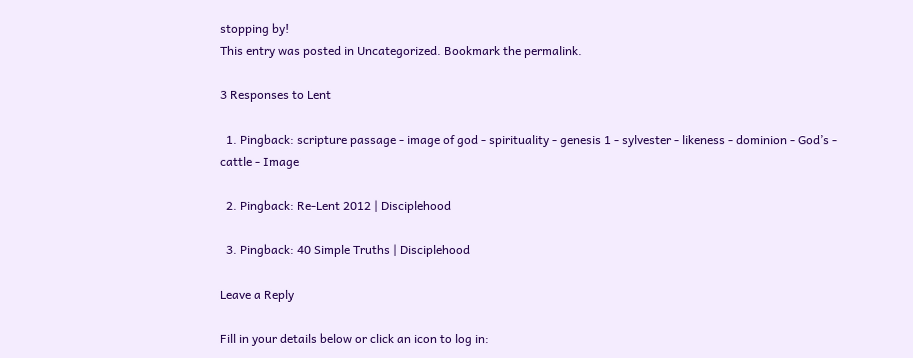stopping by!
This entry was posted in Uncategorized. Bookmark the permalink.

3 Responses to Lent

  1. Pingback: scripture passage - image of god - spirituality - genesis 1 - sylvester - likeness - dominion - God’s - cattle - Image

  2. Pingback: Re-Lent 2012 | Disciplehood

  3. Pingback: 40 Simple Truths | Disciplehood

Leave a Reply

Fill in your details below or click an icon to log in: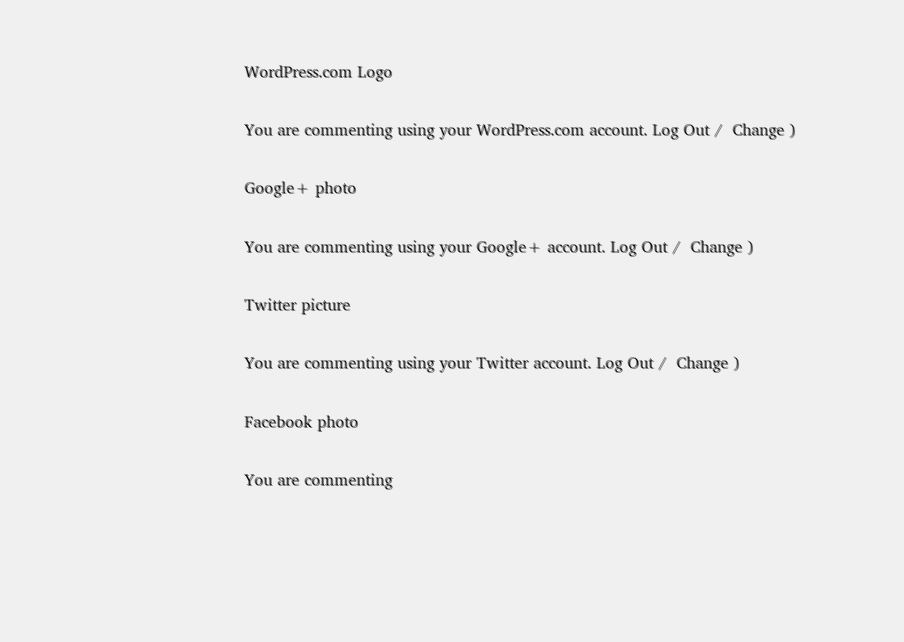WordPress.com Logo

You are commenting using your WordPress.com account. Log Out /  Change )

Google+ photo

You are commenting using your Google+ account. Log Out /  Change )

Twitter picture

You are commenting using your Twitter account. Log Out /  Change )

Facebook photo

You are commenting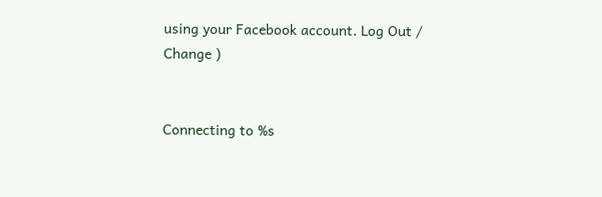using your Facebook account. Log Out /  Change )


Connecting to %s